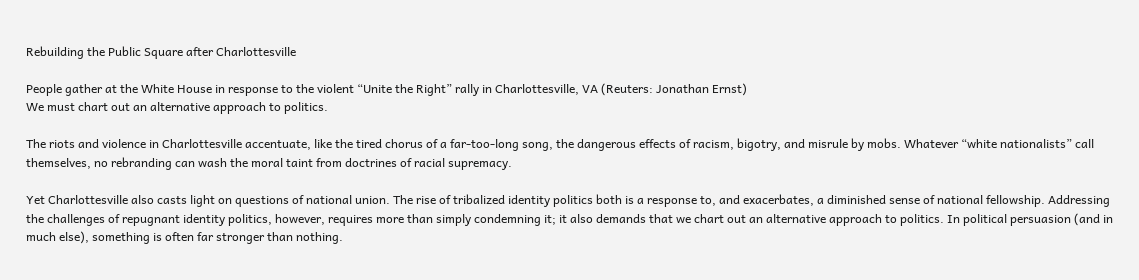Rebuilding the Public Square after Charlottesville

People gather at the White House in response to the violent “Unite the Right” rally in Charlottesville, VA (Reuters: Jonathan Ernst)
We must chart out an alternative approach to politics.

The riots and violence in Charlottesville accentuate, like the tired chorus of a far-too-long song, the dangerous effects of racism, bigotry, and misrule by mobs. Whatever “white nationalists” call themselves, no rebranding can wash the moral taint from doctrines of racial supremacy.

Yet Charlottesville also casts light on questions of national union. The rise of tribalized identity politics both is a response to, and exacerbates, a diminished sense of national fellowship. Addressing the challenges of repugnant identity politics, however, requires more than simply condemning it; it also demands that we chart out an alternative approach to politics. In political persuasion (and in much else), something is often far stronger than nothing.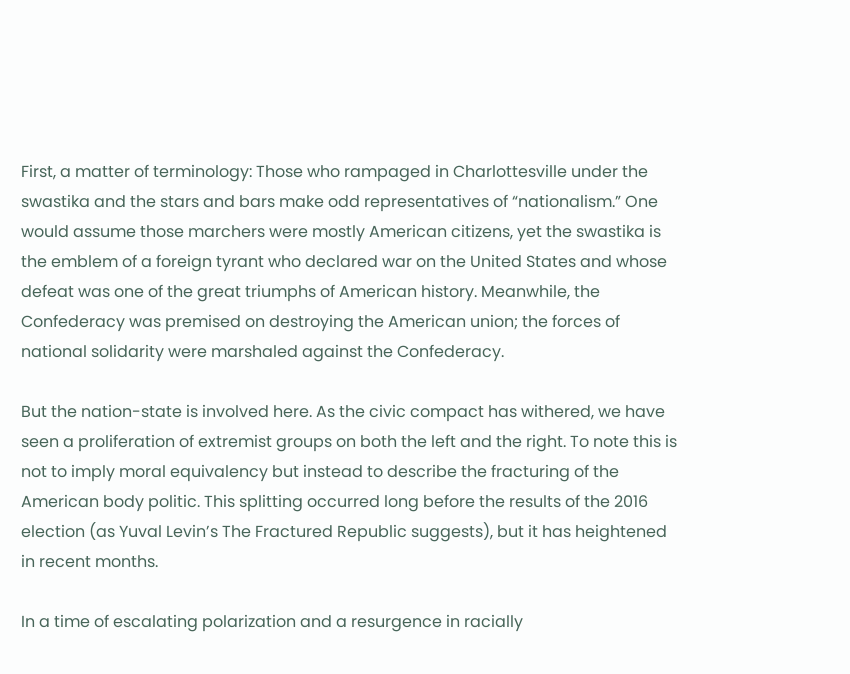First, a matter of terminology: Those who rampaged in Charlottesville under the swastika and the stars and bars make odd representatives of “nationalism.” One would assume those marchers were mostly American citizens, yet the swastika is the emblem of a foreign tyrant who declared war on the United States and whose defeat was one of the great triumphs of American history. Meanwhile, the Confederacy was premised on destroying the American union; the forces of national solidarity were marshaled against the Confederacy.

But the nation-state is involved here. As the civic compact has withered, we have seen a proliferation of extremist groups on both the left and the right. To note this is not to imply moral equivalency but instead to describe the fracturing of the American body politic. This splitting occurred long before the results of the 2016 election (as Yuval Levin’s The Fractured Republic suggests), but it has heightened in recent months.

In a time of escalating polarization and a resurgence in racially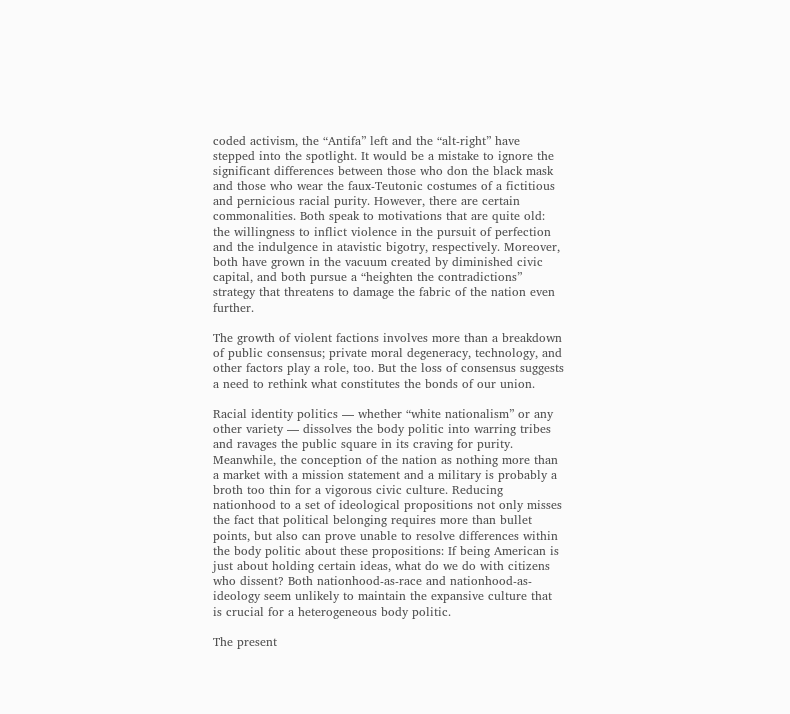coded activism, the “Antifa” left and the “alt-right” have stepped into the spotlight. It would be a mistake to ignore the significant differences between those who don the black mask and those who wear the faux-Teutonic costumes of a fictitious and pernicious racial purity. However, there are certain commonalities. Both speak to motivations that are quite old: the willingness to inflict violence in the pursuit of perfection and the indulgence in atavistic bigotry, respectively. Moreover, both have grown in the vacuum created by diminished civic capital, and both pursue a “heighten the contradictions” strategy that threatens to damage the fabric of the nation even further.

The growth of violent factions involves more than a breakdown of public consensus; private moral degeneracy, technology, and other factors play a role, too. But the loss of consensus suggests a need to rethink what constitutes the bonds of our union.

Racial identity politics — whether “white nationalism” or any other variety — dissolves the body politic into warring tribes and ravages the public square in its craving for purity. Meanwhile, the conception of the nation as nothing more than a market with a mission statement and a military is probably a broth too thin for a vigorous civic culture. Reducing nationhood to a set of ideological propositions not only misses the fact that political belonging requires more than bullet points, but also can prove unable to resolve differences within the body politic about these propositions: If being American is just about holding certain ideas, what do we do with citizens who dissent? Both nationhood-as-race and nationhood-as-ideology seem unlikely to maintain the expansive culture that is crucial for a heterogeneous body politic.

The present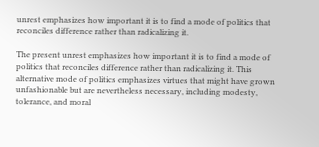unrest emphasizes how important it is to find a mode of politics that reconciles difference rather than radicalizing it.

The present unrest emphasizes how important it is to find a mode of politics that reconciles difference rather than radicalizing it. This alternative mode of politics emphasizes virtues that might have grown unfashionable but are nevertheless necessary, including modesty, tolerance, and moral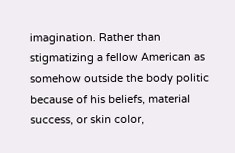imagination. Rather than stigmatizing a fellow American as somehow outside the body politic because of his beliefs, material success, or skin color,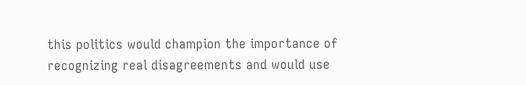this politics would champion the importance of recognizing real disagreements and would use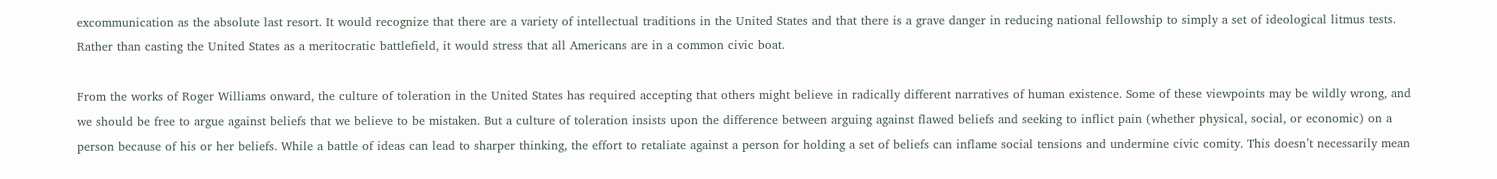excommunication as the absolute last resort. It would recognize that there are a variety of intellectual traditions in the United States and that there is a grave danger in reducing national fellowship to simply a set of ideological litmus tests. Rather than casting the United States as a meritocratic battlefield, it would stress that all Americans are in a common civic boat.

From the works of Roger Williams onward, the culture of toleration in the United States has required accepting that others might believe in radically different narratives of human existence. Some of these viewpoints may be wildly wrong, and we should be free to argue against beliefs that we believe to be mistaken. But a culture of toleration insists upon the difference between arguing against flawed beliefs and seeking to inflict pain (whether physical, social, or economic) on a person because of his or her beliefs. While a battle of ideas can lead to sharper thinking, the effort to retaliate against a person for holding a set of beliefs can inflame social tensions and undermine civic comity. This doesn’t necessarily mean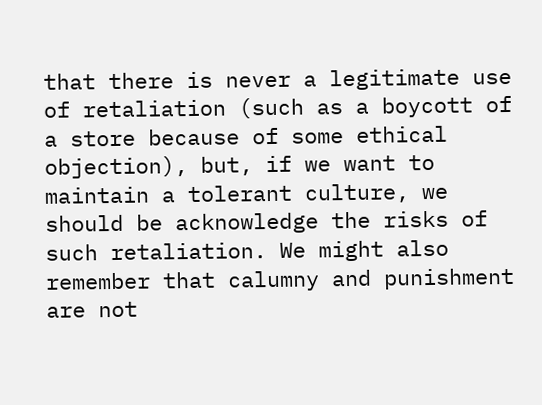that there is never a legitimate use of retaliation (such as a boycott of a store because of some ethical objection), but, if we want to maintain a tolerant culture, we should be acknowledge the risks of such retaliation. We might also remember that calumny and punishment are not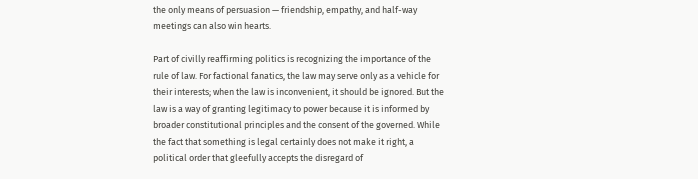the only means of persuasion — friendship, empathy, and half-way meetings can also win hearts.

Part of civilly reaffirming politics is recognizing the importance of the rule of law. For factional fanatics, the law may serve only as a vehicle for their interests; when the law is inconvenient, it should be ignored. But the law is a way of granting legitimacy to power because it is informed by broader constitutional principles and the consent of the governed. While the fact that something is legal certainly does not make it right, a political order that gleefully accepts the disregard of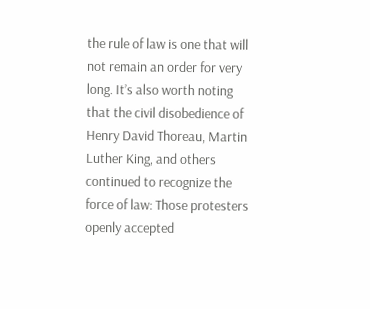the rule of law is one that will not remain an order for very long. It’s also worth noting that the civil disobedience of Henry David Thoreau, Martin Luther King, and others continued to recognize the force of law: Those protesters openly accepted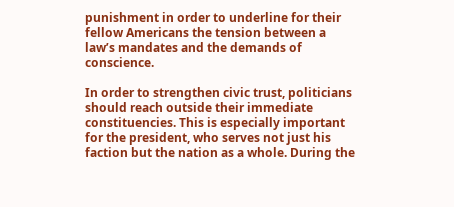punishment in order to underline for their fellow Americans the tension between a law’s mandates and the demands of conscience.

In order to strengthen civic trust, politicians should reach outside their immediate constituencies. This is especially important for the president, who serves not just his faction but the nation as a whole. During the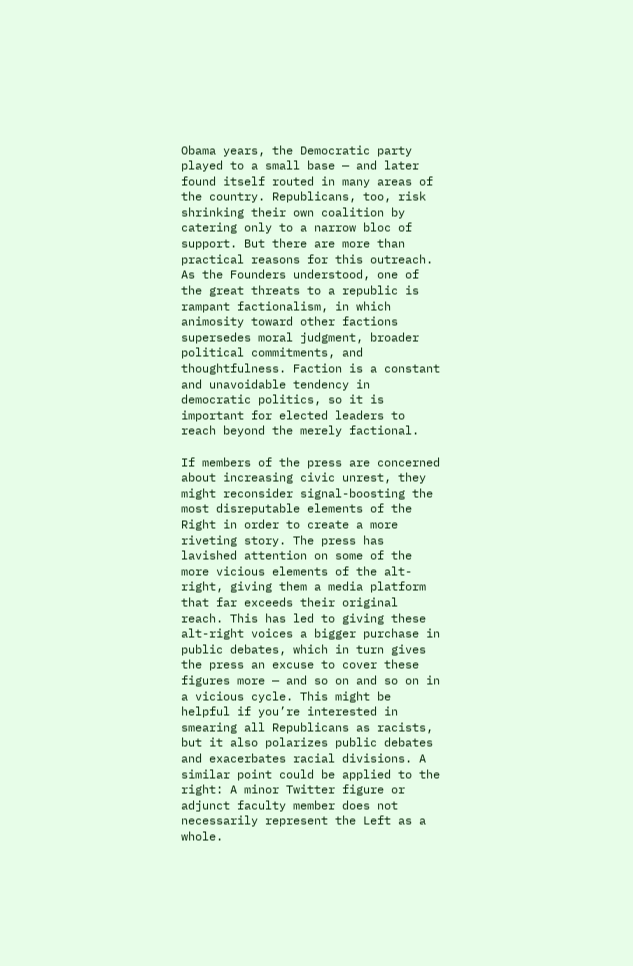Obama years, the Democratic party played to a small base — and later found itself routed in many areas of the country. Republicans, too, risk shrinking their own coalition by catering only to a narrow bloc of support. But there are more than practical reasons for this outreach. As the Founders understood, one of the great threats to a republic is rampant factionalism, in which animosity toward other factions supersedes moral judgment, broader political commitments, and thoughtfulness. Faction is a constant and unavoidable tendency in democratic politics, so it is important for elected leaders to reach beyond the merely factional.

If members of the press are concerned about increasing civic unrest, they might reconsider signal-boosting the most disreputable elements of the Right in order to create a more riveting story. The press has lavished attention on some of the more vicious elements of the alt-right, giving them a media platform that far exceeds their original reach. This has led to giving these alt-right voices a bigger purchase in public debates, which in turn gives the press an excuse to cover these figures more — and so on and so on in a vicious cycle. This might be helpful if you’re interested in smearing all Republicans as racists, but it also polarizes public debates and exacerbates racial divisions. A similar point could be applied to the right: A minor Twitter figure or adjunct faculty member does not necessarily represent the Left as a whole.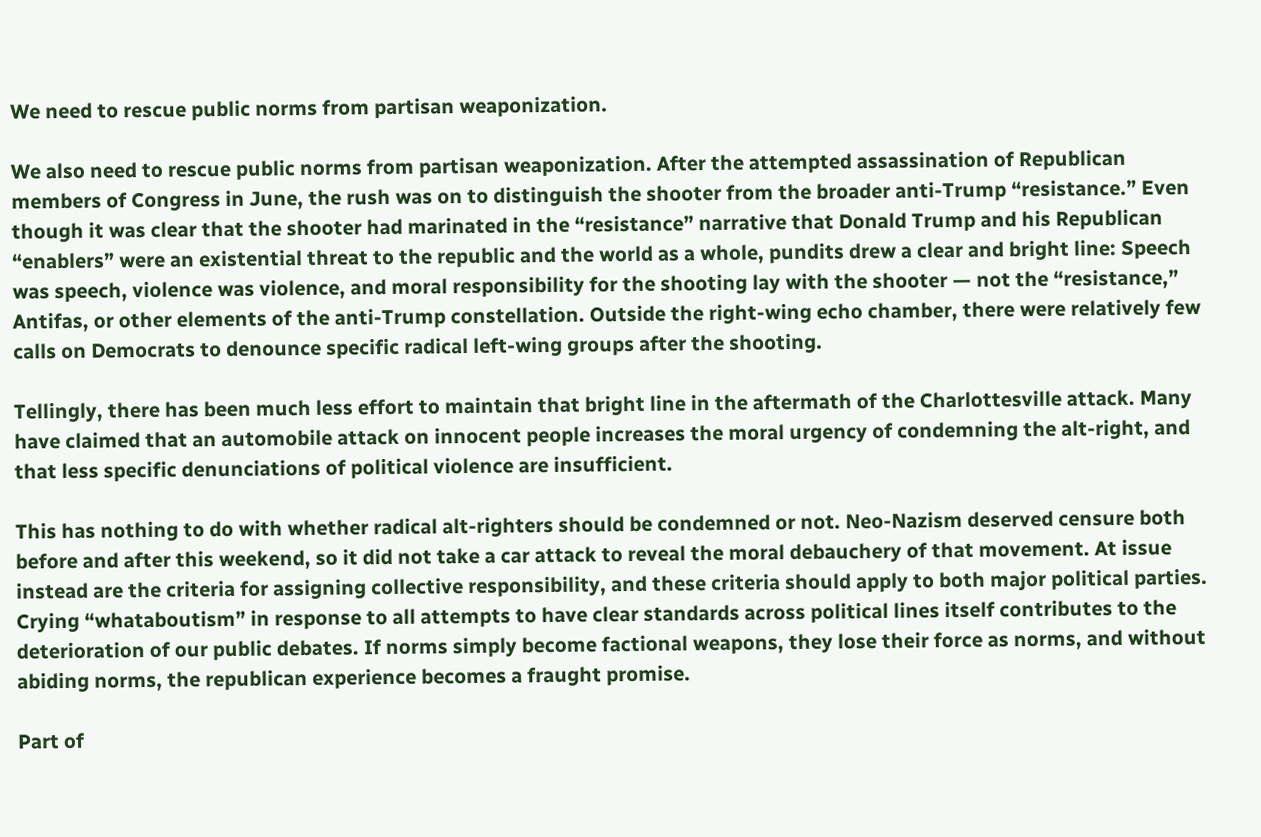We need to rescue public norms from partisan weaponization.

We also need to rescue public norms from partisan weaponization. After the attempted assassination of Republican members of Congress in June, the rush was on to distinguish the shooter from the broader anti-Trump “resistance.” Even though it was clear that the shooter had marinated in the “resistance” narrative that Donald Trump and his Republican “enablers” were an existential threat to the republic and the world as a whole, pundits drew a clear and bright line: Speech was speech, violence was violence, and moral responsibility for the shooting lay with the shooter — not the “resistance,” Antifas, or other elements of the anti-Trump constellation. Outside the right-wing echo chamber, there were relatively few calls on Democrats to denounce specific radical left-wing groups after the shooting.

Tellingly, there has been much less effort to maintain that bright line in the aftermath of the Charlottesville attack. Many have claimed that an automobile attack on innocent people increases the moral urgency of condemning the alt-right, and that less specific denunciations of political violence are insufficient.

This has nothing to do with whether radical alt-righters should be condemned or not. Neo-Nazism deserved censure both before and after this weekend, so it did not take a car attack to reveal the moral debauchery of that movement. At issue instead are the criteria for assigning collective responsibility, and these criteria should apply to both major political parties. Crying “whataboutism” in response to all attempts to have clear standards across political lines itself contributes to the deterioration of our public debates. If norms simply become factional weapons, they lose their force as norms, and without abiding norms, the republican experience becomes a fraught promise.

Part of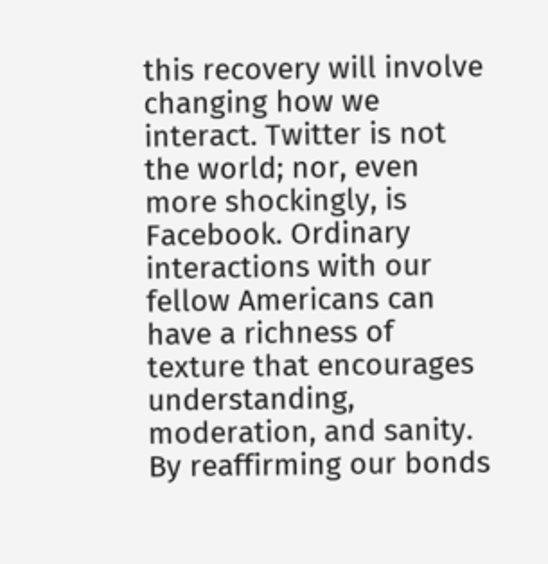this recovery will involve changing how we interact. Twitter is not the world; nor, even more shockingly, is Facebook. Ordinary interactions with our fellow Americans can have a richness of texture that encourages understanding, moderation, and sanity. By reaffirming our bonds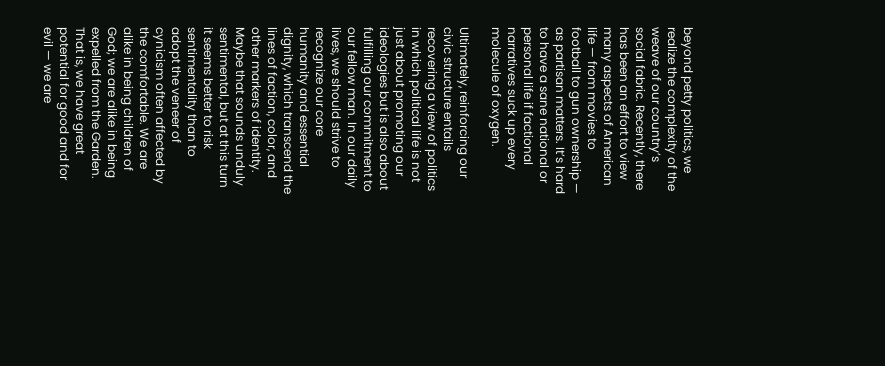beyond petty politics, we realize the complexity of the weave of our country’s social fabric. Recently, there has been an effort to view many aspects of American life — from movies to football to gun ownership — as partisan matters. It’s hard to have a sane national or personal life if factional narratives suck up every molecule of oxygen.

Ultimately, reinforcing our civic structure entails recovering a view of politics in which political life is not just about promoting our ideologies but is also about fulfilling our commitment to our fellow man. In our daily lives, we should strive to recognize our core humanity and essential dignity, which transcend the lines of faction, color, and other markers of identity. Maybe that sounds unduly sentimental, but at this turn it seems better to risk sentimentality than to adopt the veneer of cynicism often affected by the comfortable. We are alike in being children of God; we are alike in being expelled from the Garden. That is, we have great potential for good and for evil — we are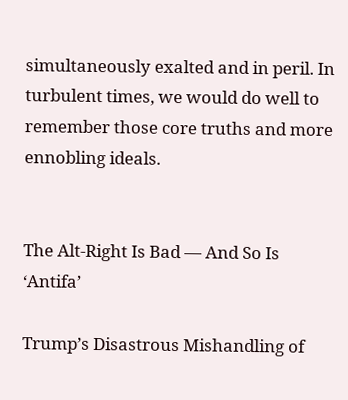simultaneously exalted and in peril. In turbulent times, we would do well to remember those core truths and more ennobling ideals.


The Alt-Right Is Bad — And So Is ‘Antifa’

Trump’s Disastrous Mishandling of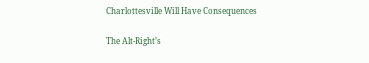Charlottesville Will Have Consequences

The Alt-Right’s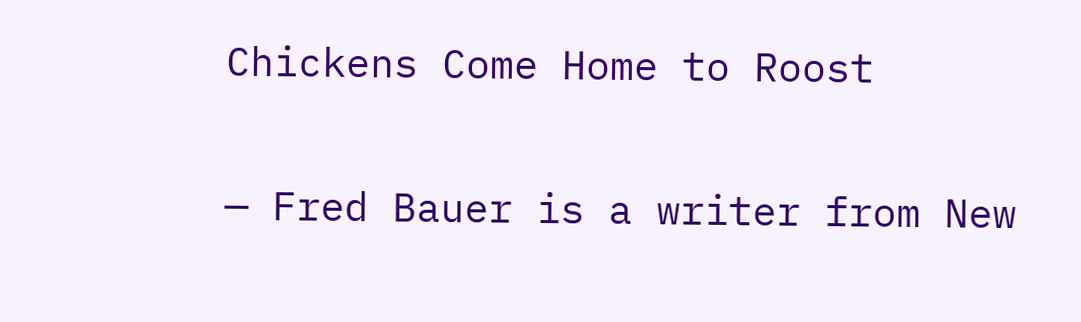Chickens Come Home to Roost

— Fred Bauer is a writer from New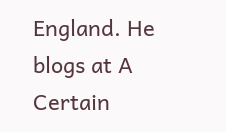England. He blogs at A Certain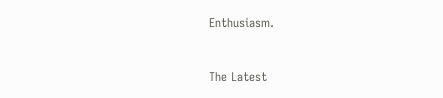Enthusiasm.


The Latest